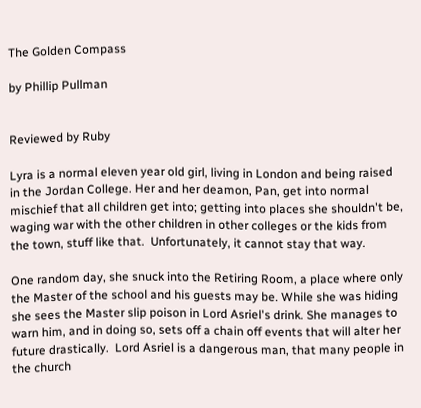The Golden Compass

by Phillip Pullman


Reviewed by Ruby

Lyra is a normal eleven year old girl, living in London and being raised in the Jordan College. Her and her deamon, Pan, get into normal mischief that all children get into; getting into places she shouldn't be, waging war with the other children in other colleges or the kids from the town, stuff like that.  Unfortunately, it cannot stay that way.

One random day, she snuck into the Retiring Room, a place where only the Master of the school and his guests may be. While she was hiding she sees the Master slip poison in Lord Asriel's drink. She manages to warn him, and in doing so, sets off a chain off events that will alter her future drastically.  Lord Asriel is a dangerous man, that many people in the church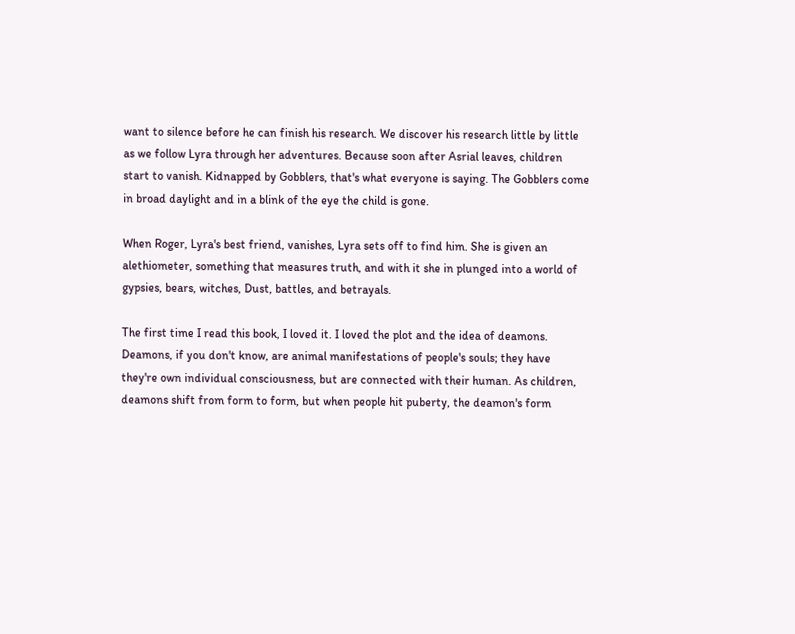want to silence before he can finish his research. We discover his research little by little as we follow Lyra through her adventures. Because soon after Asrial leaves, children start to vanish. Kidnapped by Gobblers, that's what everyone is saying. The Gobblers come in broad daylight and in a blink of the eye the child is gone.

When Roger, Lyra's best friend, vanishes, Lyra sets off to find him. She is given an alethiometer, something that measures truth, and with it she in plunged into a world of gypsies, bears, witches, Dust, battles, and betrayals.

The first time I read this book, I loved it. I loved the plot and the idea of deamons. Deamons, if you don't know, are animal manifestations of people's souls; they have they're own individual consciousness, but are connected with their human. As children, deamons shift from form to form, but when people hit puberty, the deamon's form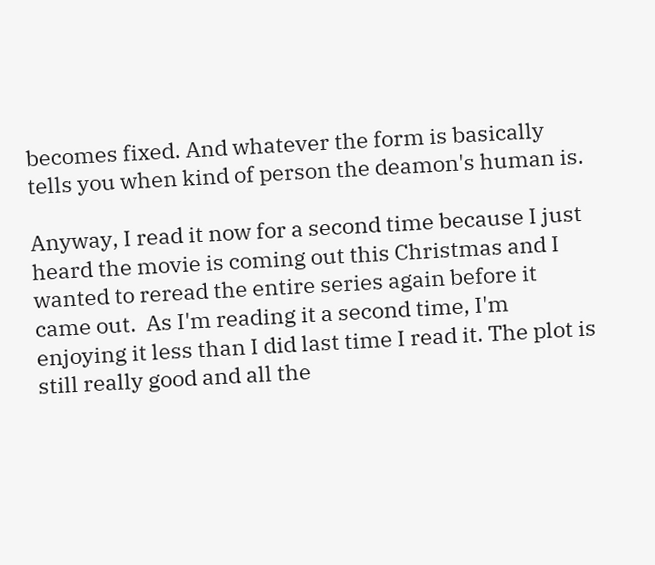becomes fixed. And whatever the form is basically tells you when kind of person the deamon's human is.

Anyway, I read it now for a second time because I just heard the movie is coming out this Christmas and I wanted to reread the entire series again before it came out.  As I'm reading it a second time, I'm enjoying it less than I did last time I read it. The plot is still really good and all the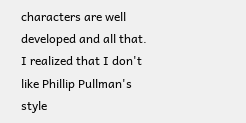characters are well developed and all that. I realized that I don't like Phillip Pullman's style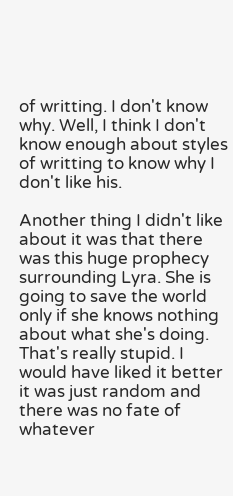of writting. I don't know why. Well, I think I don't know enough about styles of writting to know why I don't like his.

Another thing I didn't like about it was that there was this huge prophecy surrounding Lyra. She is going to save the world only if she knows nothing about what she's doing. That's really stupid. I would have liked it better it was just random and there was no fate of whatever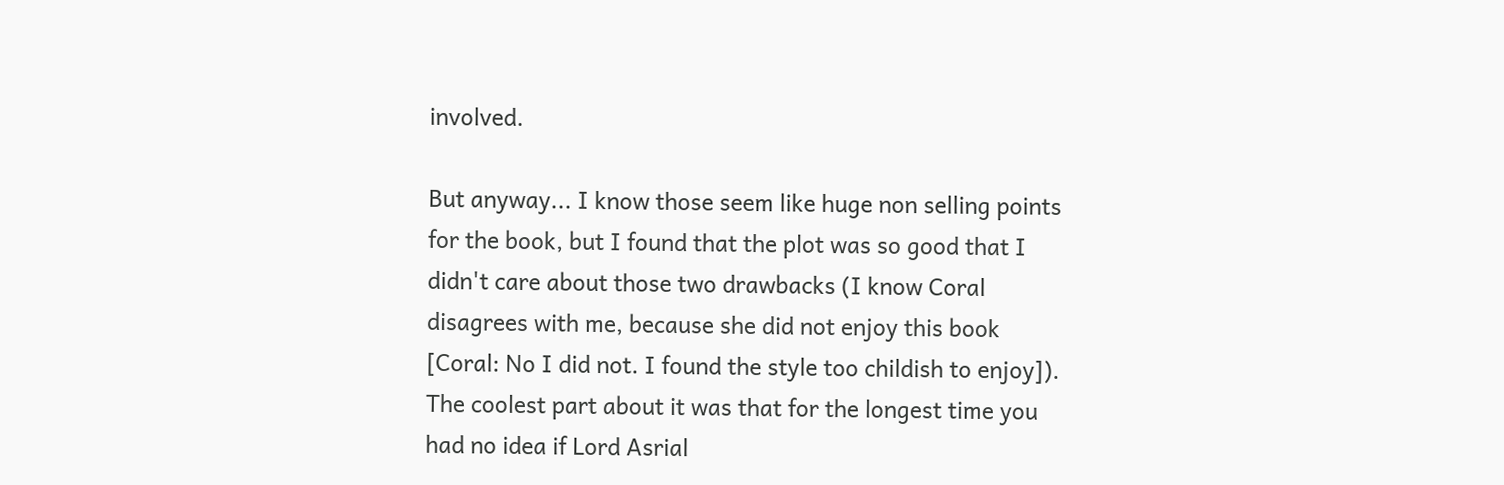involved.

But anyway... I know those seem like huge non selling points for the book, but I found that the plot was so good that I didn't care about those two drawbacks (I know Coral disagrees with me, because she did not enjoy this book [Coral: No I did not. I found the style too childish to enjoy]). The coolest part about it was that for the longest time you had no idea if Lord Asrial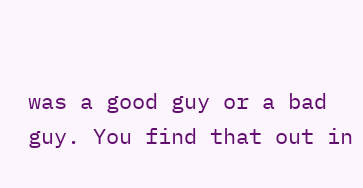was a good guy or a bad guy. You find that out in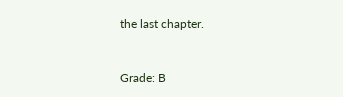the last chapter.


Grade: B